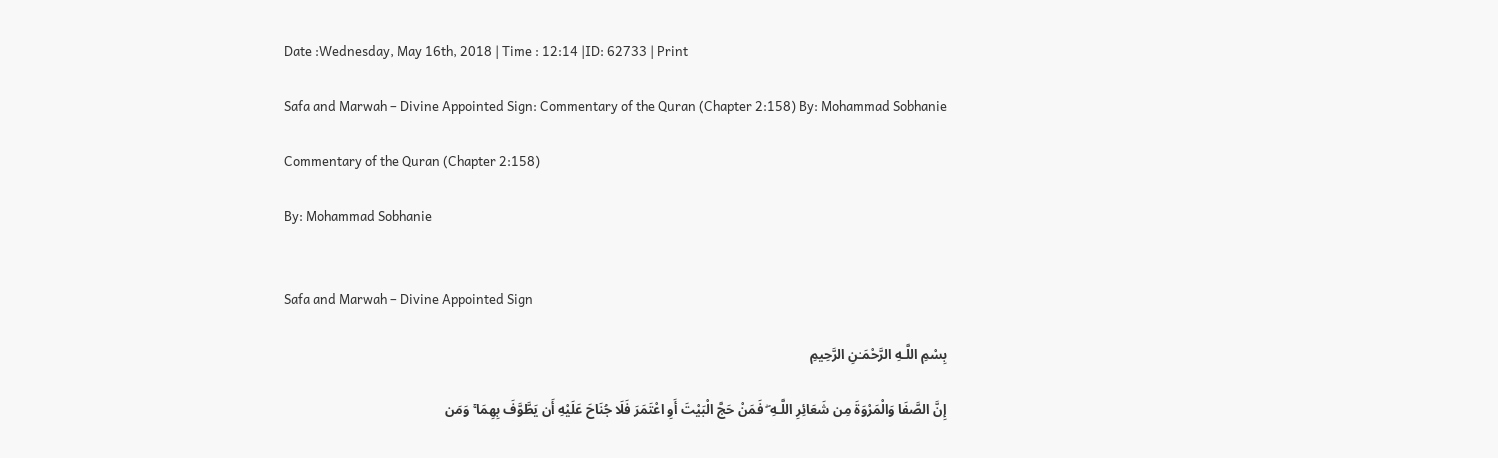Date :Wednesday, May 16th, 2018 | Time : 12:14 |ID: 62733 | Print

Safa and Marwah – Divine Appointed Sign: Commentary of the Quran (Chapter 2:158) By: Mohammad Sobhanie

Commentary of the Quran (Chapter 2:158)

By: Mohammad Sobhanie


Safa and Marwah – Divine Appointed Sign

بِسْمِ اللَّـهِ الرَّحْمَـٰنِ الرَّحِيمِ

إِنَّ الصَّفَا وَالْمَرْوَةَ مِن شَعَائِرِ اللَّـهِ ۖ فَمَنْ حَجَّ الْبَيْتَ أَوِ اعْتَمَرَ فَلَا جُنَاحَ عَلَيْهِ أَن يَطَّوَّفَ بِهِمَا ۚ وَمَن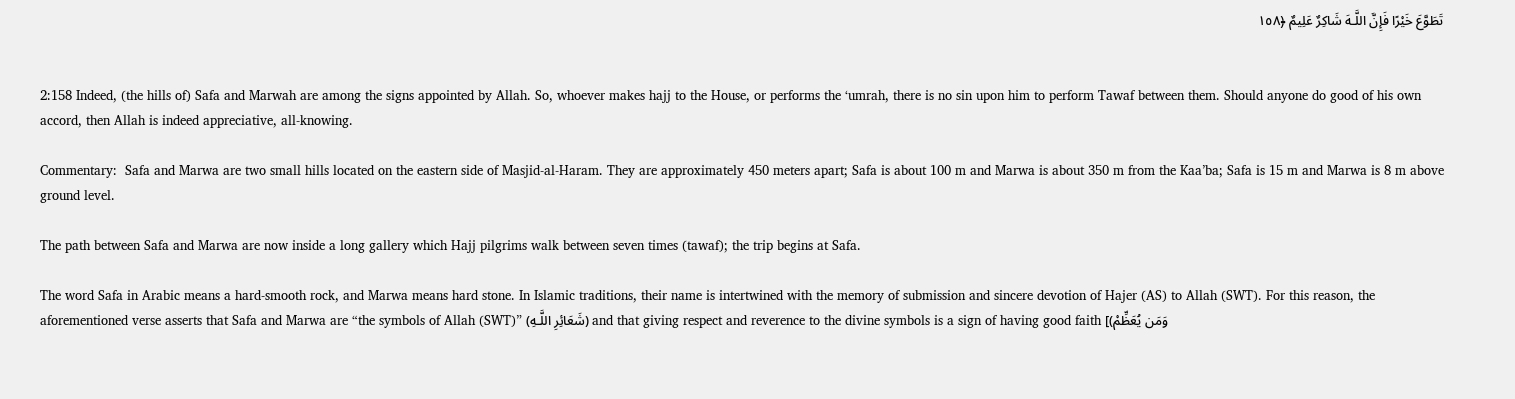تَطَوَّعَ خَيْرًا فَإِنَّ اللَّـهَ شَاكِرٌ عَلِيمٌ ﴿١٥٨


2:158 Indeed, (the hills of) Safa and Marwah are among the signs appointed by Allah. So, whoever makes hajj to the House, or performs the ‘umrah, there is no sin upon him to perform Tawaf between them. Should anyone do good of his own accord, then Allah is indeed appreciative, all-knowing.

Commentary:  Safa and Marwa are two small hills located on the eastern side of Masjid-al-Haram. They are approximately 450 meters apart; Safa is about 100 m and Marwa is about 350 m from the Kaa’ba; Safa is 15 m and Marwa is 8 m above ground level.

The path between Safa and Marwa are now inside a long gallery which Hajj pilgrims walk between seven times (tawaf); the trip begins at Safa.

The word Safa in Arabic means a hard-smooth rock, and Marwa means hard stone. In Islamic traditions, their name is intertwined with the memory of submission and sincere devotion of Hajer (AS) to Allah (SWT). For this reason, the aforementioned verse asserts that Safa and Marwa are “the symbols of Allah (SWT)” (شَعَائِرِ اللَّـهِ) and that giving respect and reverence to the divine symbols is a sign of having good faith [(وَمَن يُعَظِّمْ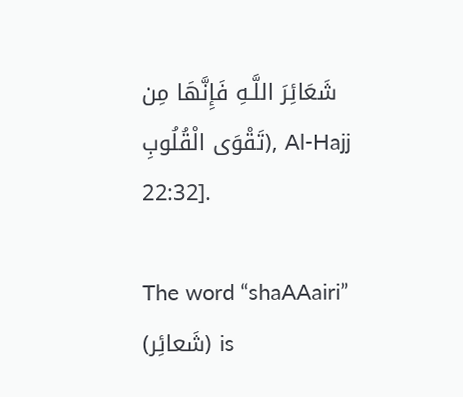شَعَائِرَ اللَّـهِ فَإِنَّهَا مِن تَقْوَى الْقُلُوبِ), Al-Hajj 22:32].

The word “shaAAairi” (شَعائِر) is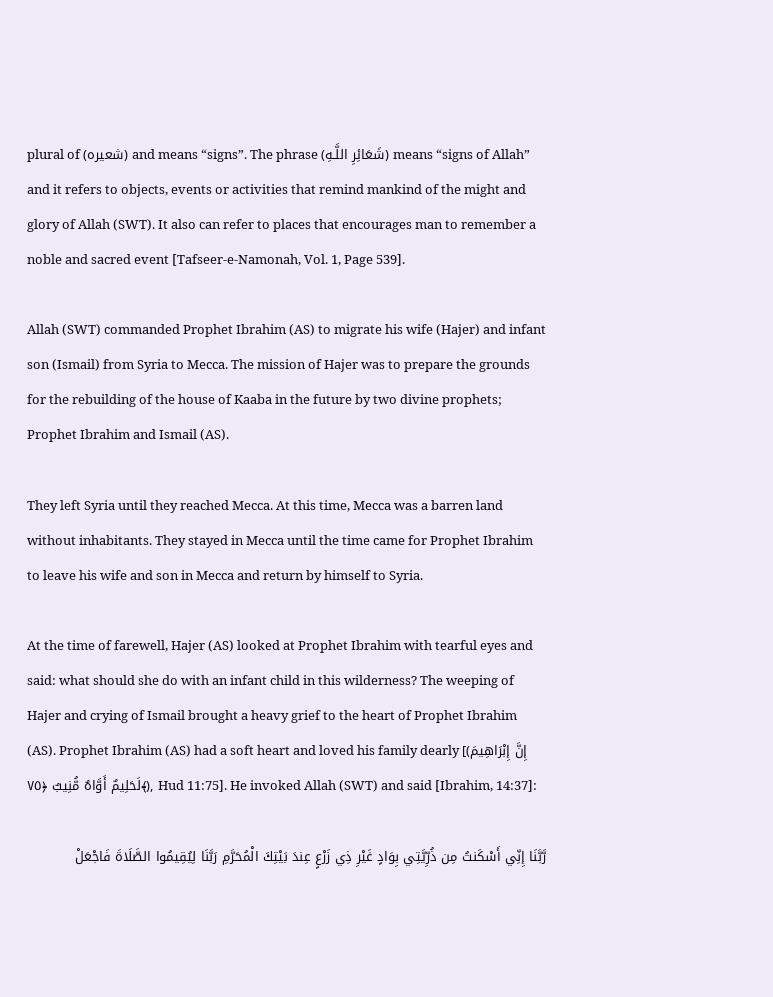plural of (شعیره) and means “signs”. The phrase (شَعَائِرِ اللَّـهِ) means “signs of Allah” and it refers to objects, events or activities that remind mankind of the might and glory of Allah (SWT). It also can refer to places that encourages man to remember a noble and sacred event [Tafseer-e-Namonah, Vol. 1, Page 539].

Allah (SWT) commanded Prophet Ibrahim (AS) to migrate his wife (Hajer) and infant son (Ismail) from Syria to Mecca. The mission of Hajer was to prepare the grounds for the rebuilding of the house of Kaaba in the future by two divine prophets; Prophet Ibrahim and Ismail (AS).

They left Syria until they reached Mecca. At this time, Mecca was a barren land without inhabitants. They stayed in Mecca until the time came for Prophet Ibrahim to leave his wife and son in Mecca and return by himself to Syria.

At the time of farewell, Hajer (AS) looked at Prophet Ibrahim with tearful eyes and said: what should she do with an infant child in this wilderness? The weeping of Hajer and crying of Ismail brought a heavy grief to the heart of Prophet Ibrahim (AS). Prophet Ibrahim (AS) had a soft heart and loved his family dearly [(إِنَّ إِبْرَاهِيمَ لَحَلِيمٌ أَوَّاهٌ مُّنِيبٌ ﴿٧٥﴾), Hud 11:75]. He invoked Allah (SWT) and said [Ibrahim, 14:37]:

رَّبَّنَا إِنِّي أَسْكَنتُ مِن ذُرِّيَّتِي بِوَادٍ غَيْرِ ذِي زَرْعٍ عِندَ بَيْتِكَ الْمُحَرَّمِ رَبَّنَا لِيُقِيمُوا الصَّلَاةَ فَاجْعَلْ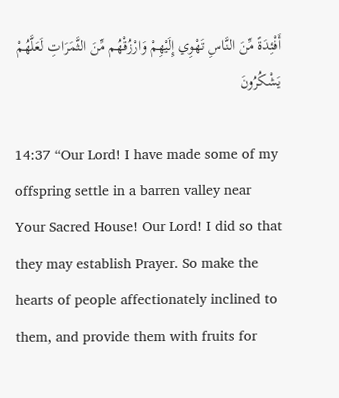أَفْئِدَةً مِّنَ النَّاسِ تَهْوِي إِلَيْهِمْ وَارْزُقْهُم مِّنَ الثَّمَرَاتِ لَعَلَّهُمْ يَشْكُرُونَ

14:37 “Our Lord! I have made some of my offspring settle in a barren valley near Your Sacred House! Our Lord! I did so that they may establish Prayer. So make the hearts of people affectionately inclined to them, and provide them with fruits for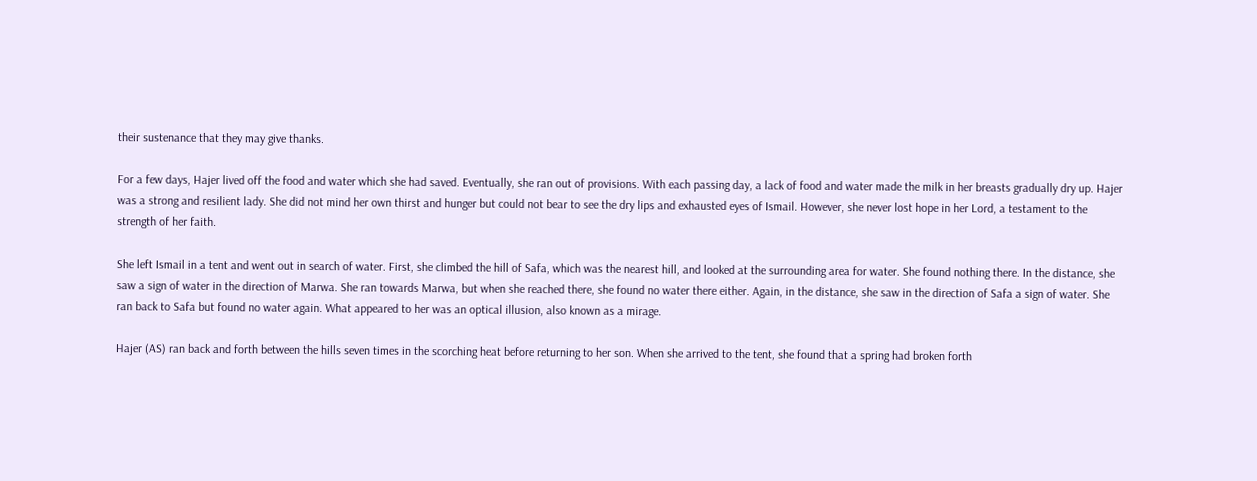their sustenance that they may give thanks.

For a few days, Hajer lived off the food and water which she had saved. Eventually, she ran out of provisions. With each passing day, a lack of food and water made the milk in her breasts gradually dry up. Hajer was a strong and resilient lady. She did not mind her own thirst and hunger but could not bear to see the dry lips and exhausted eyes of Ismail. However, she never lost hope in her Lord, a testament to the strength of her faith.

She left Ismail in a tent and went out in search of water. First, she climbed the hill of Safa, which was the nearest hill, and looked at the surrounding area for water. She found nothing there. In the distance, she saw a sign of water in the direction of Marwa. She ran towards Marwa, but when she reached there, she found no water there either. Again, in the distance, she saw in the direction of Safa a sign of water. She ran back to Safa but found no water again. What appeared to her was an optical illusion, also known as a mirage.

Hajer (AS) ran back and forth between the hills seven times in the scorching heat before returning to her son. When she arrived to the tent, she found that a spring had broken forth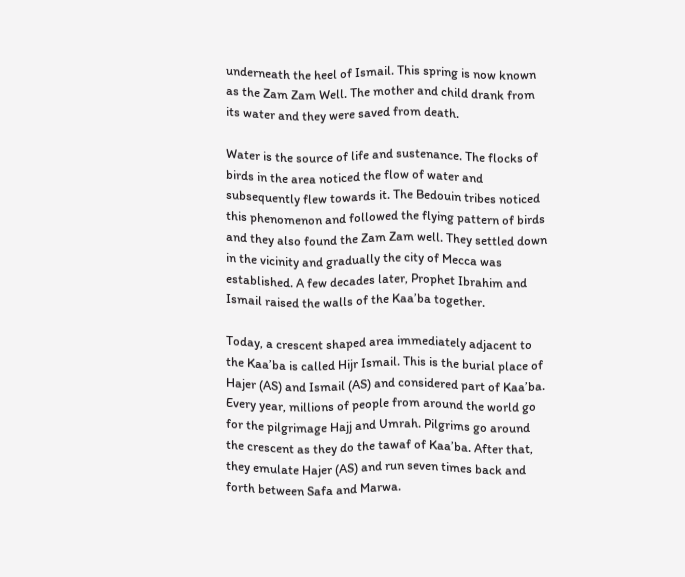underneath the heel of Ismail. This spring is now known as the Zam Zam Well. The mother and child drank from its water and they were saved from death.

Water is the source of life and sustenance. The flocks of birds in the area noticed the flow of water and subsequently flew towards it. The Bedouin tribes noticed this phenomenon and followed the flying pattern of birds and they also found the Zam Zam well. They settled down in the vicinity and gradually the city of Mecca was established. A few decades later, Prophet Ibrahim and Ismail raised the walls of the Kaa’ba together.

Today, a crescent shaped area immediately adjacent to the Kaa’ba is called Hijr Ismail. This is the burial place of Hajer (AS) and Ismail (AS) and considered part of Kaa’ba. Every year, millions of people from around the world go for the pilgrimage Hajj and Umrah. Pilgrims go around the crescent as they do the tawaf of Kaa’ba. After that, they emulate Hajer (AS) and run seven times back and forth between Safa and Marwa.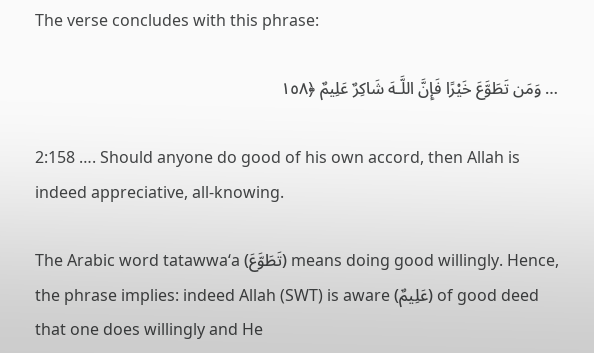The verse concludes with this phrase:

… وَمَن تَطَوَّعَ خَيْرًا فَإِنَّ اللَّـهَ شَاكِرٌ عَلِيمٌ ﴿١٥٨

2:158 …. Should anyone do good of his own accord, then Allah is indeed appreciative, all-knowing.

The Arabic word tatawwa‘a (تَطَوَّعَ) means doing good willingly. Hence, the phrase implies: indeed Allah (SWT) is aware (عَلِيمٌ) of good deed that one does willingly and He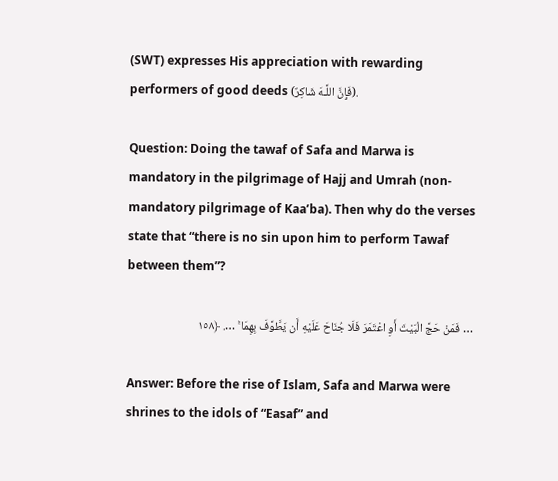(SWT) expresses His appreciation with rewarding performers of good deeds (فَإِنَّ اللَّـهَ شَاكِرٌ).

Question: Doing the tawaf of Safa and Marwa is mandatory in the pilgrimage of Hajj and Umrah (non-mandatory pilgrimage of Kaa’ba). Then why do the verses state that “there is no sin upon him to perform Tawaf between them”?

… فَمَنْ حَجَّ الْبَيْتَ أَوِ اعْتَمَرَ فَلَا جُنَاحَ عَلَيْهِ أَن يَطَّوَّفَ بِهِمَا ۚ …. ﴿١٥٨

Answer: Before the rise of Islam, Safa and Marwa were shrines to the idols of “Easaf” and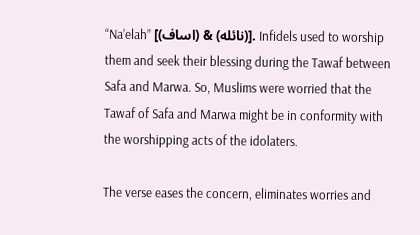“Na’elah” [(اساف) & (نائله)]. Infidels used to worship them and seek their blessing during the Tawaf between Safa and Marwa. So, Muslims were worried that the Tawaf of Safa and Marwa might be in conformity with the worshipping acts of the idolaters.

The verse eases the concern, eliminates worries and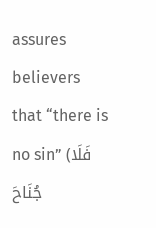assures believers that “there is no sin” (فَلَا جُنَاحَ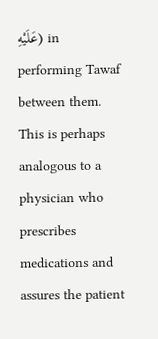عَلَيْهِ) in performing Tawaf between them. This is perhaps analogous to a physician who prescribes medications and assures the patient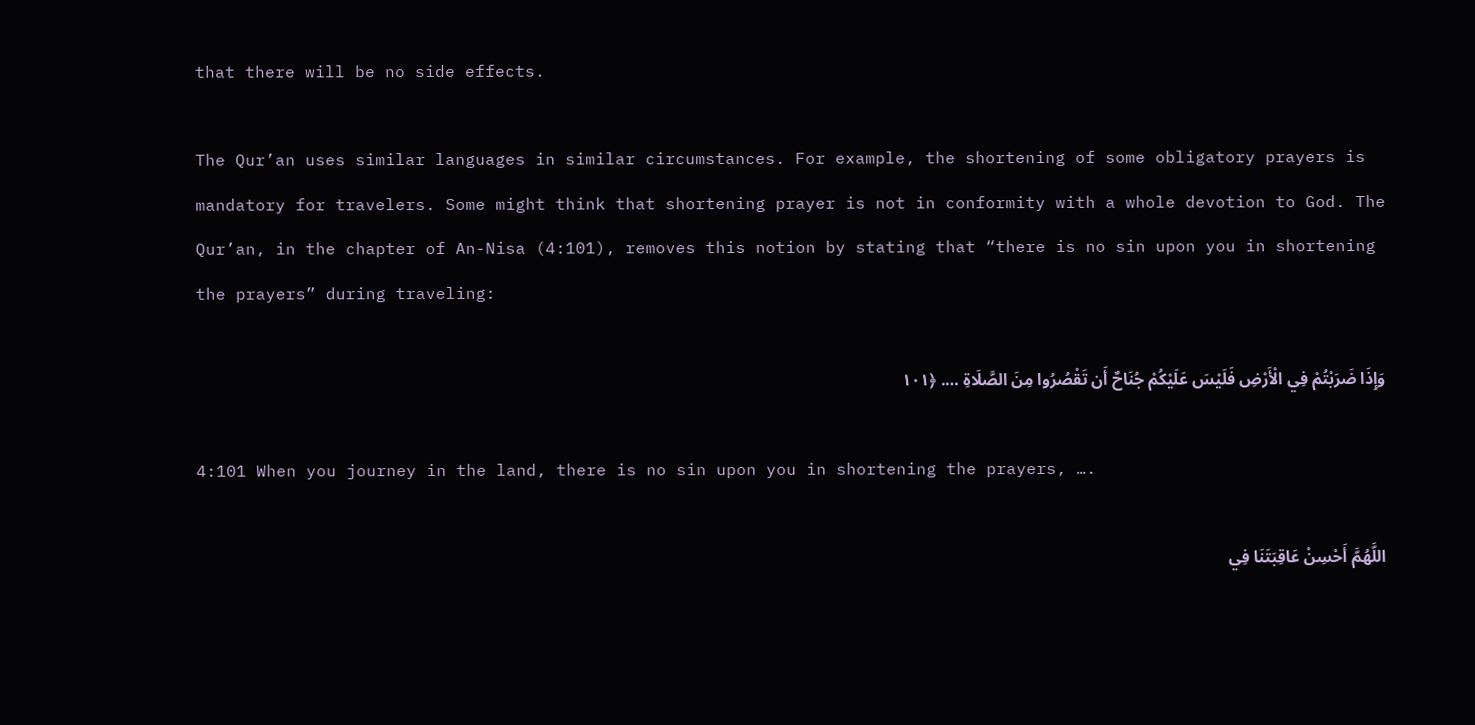that there will be no side effects.

The Qur’an uses similar languages in similar circumstances. For example, the shortening of some obligatory prayers is mandatory for travelers. Some might think that shortening prayer is not in conformity with a whole devotion to God. The Qur’an, in the chapter of An-Nisa (4:101), removes this notion by stating that “there is no sin upon you in shortening the prayers” during traveling:

وَإِذَا ضَرَبْتُمْ فِي الْأَرْضِ فَلَيْسَ عَلَيْكُمْ جُنَاحٌ أَن تَقْصُرُوا مِنَ الصَّلَاةِ …. ﴿١٠١

4:101 When you journey in the land, there is no sin upon you in shortening the prayers, ….

اللَّهُمَّ أَحْسِنْ عَاقِبَتَنَا فِي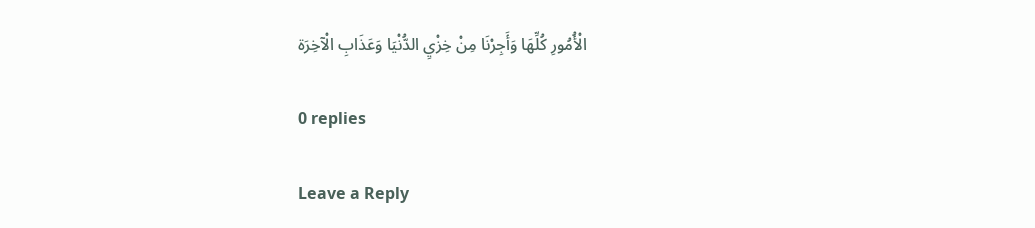الْأُمُورِ كُلِّهَا وَأَجِرْنَا مِنْ خِزْيِ الدُّنْيَا وَعَذَابِ الْآخِرَة

0 replies

Leave a Reply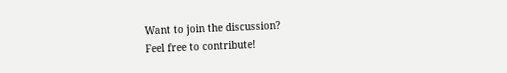Want to join the discussion?
Feel free to contribute!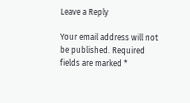Leave a Reply

Your email address will not be published. Required fields are marked *